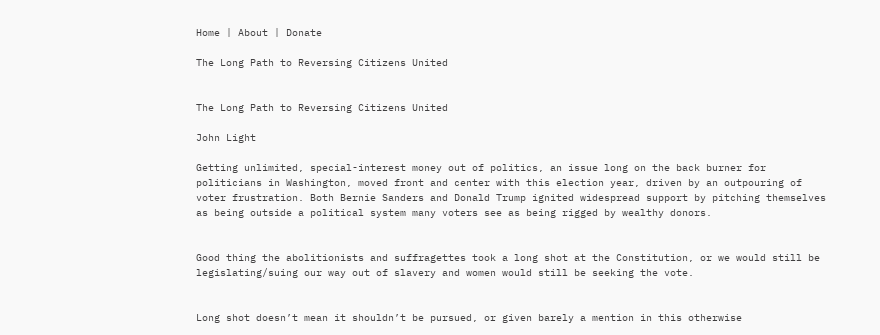Home | About | Donate

The Long Path to Reversing Citizens United


The Long Path to Reversing Citizens United

John Light

Getting unlimited, special-interest money out of politics, an issue long on the back burner for politicians in Washington, moved front and center with this election year, driven by an outpouring of voter frustration. Both Bernie Sanders and Donald Trump ignited widespread support by pitching themselves as being outside a political system many voters see as being rigged by wealthy donors.


Good thing the abolitionists and suffragettes took a long shot at the Constitution, or we would still be legislating/suing our way out of slavery and women would still be seeking the vote.


Long shot doesn’t mean it shouldn’t be pursued, or given barely a mention in this otherwise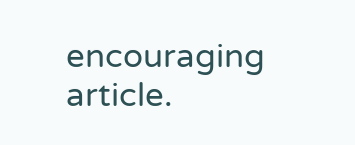encouraging article.